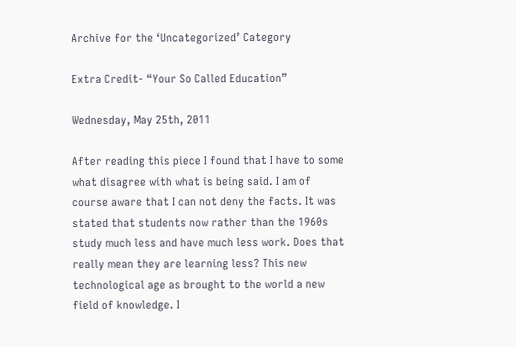Archive for the ‘Uncategorized’ Category

Extra Credit- “Your So Called Education”

Wednesday, May 25th, 2011

After reading this piece I found that I have to some what disagree with what is being said. I am of course aware that I can not deny the facts. It was stated that students now rather than the 1960s study much less and have much less work. Does that really mean they are learning less? This new technological age as brought to the world a new field of knowledge. I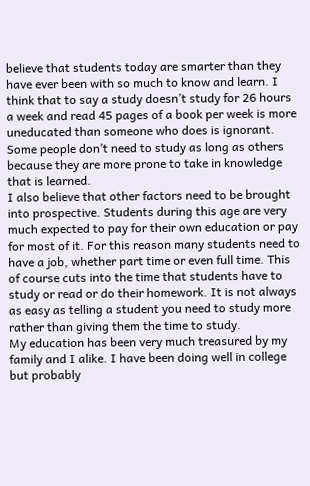believe that students today are smarter than they have ever been with so much to know and learn. I think that to say a study doesn’t study for 26 hours a week and read 45 pages of a book per week is more uneducated than someone who does is ignorant. Some people don’t need to study as long as others because they are more prone to take in knowledge that is learned.
I also believe that other factors need to be brought into prospective. Students during this age are very much expected to pay for their own education or pay for most of it. For this reason many students need to have a job, whether part time or even full time. This of course cuts into the time that students have to study or read or do their homework. It is not always as easy as telling a student you need to study more rather than giving them the time to study.
My education has been very much treasured by my family and I alike. I have been doing well in college but probably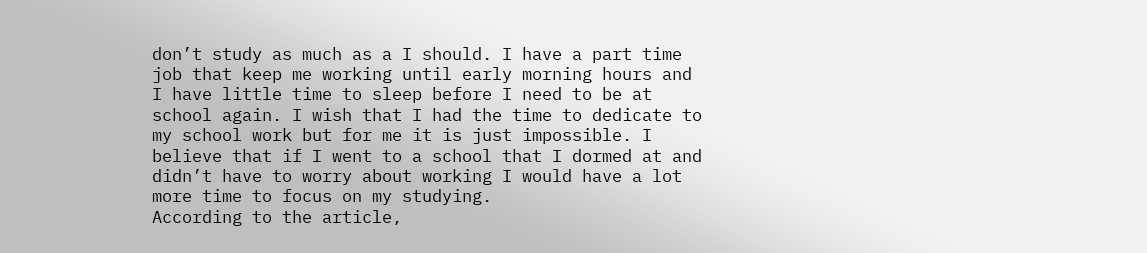don’t study as much as a I should. I have a part time job that keep me working until early morning hours and I have little time to sleep before I need to be at school again. I wish that I had the time to dedicate to my school work but for me it is just impossible. I believe that if I went to a school that I dormed at and didn’t have to worry about working I would have a lot more time to focus on my studying.
According to the article,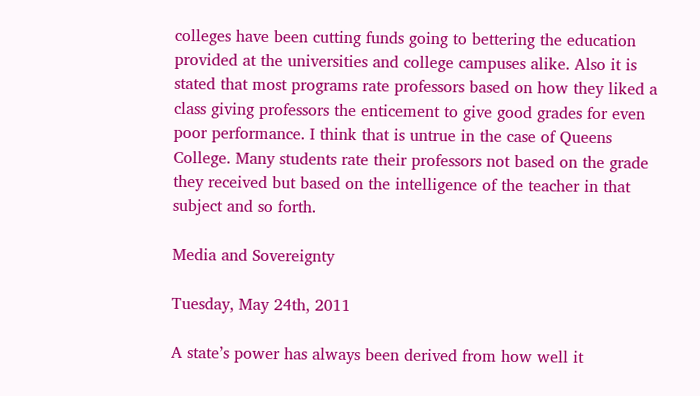colleges have been cutting funds going to bettering the education provided at the universities and college campuses alike. Also it is stated that most programs rate professors based on how they liked a class giving professors the enticement to give good grades for even poor performance. I think that is untrue in the case of Queens College. Many students rate their professors not based on the grade they received but based on the intelligence of the teacher in that subject and so forth.

Media and Sovereignty

Tuesday, May 24th, 2011

A state’s power has always been derived from how well it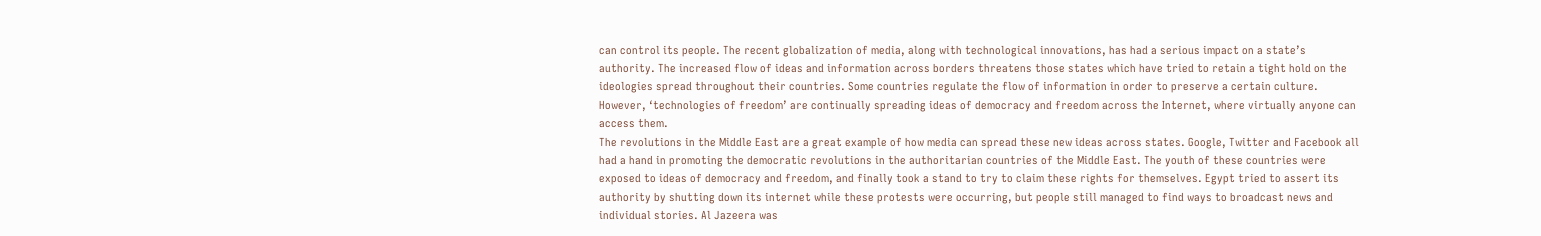can control its people. The recent globalization of media, along with technological innovations, has had a serious impact on a state’s authority. The increased flow of ideas and information across borders threatens those states which have tried to retain a tight hold on the ideologies spread throughout their countries. Some countries regulate the flow of information in order to preserve a certain culture. However, ‘technologies of freedom’ are continually spreading ideas of democracy and freedom across the Internet, where virtually anyone can access them.
The revolutions in the Middle East are a great example of how media can spread these new ideas across states. Google, Twitter and Facebook all had a hand in promoting the democratic revolutions in the authoritarian countries of the Middle East. The youth of these countries were exposed to ideas of democracy and freedom, and finally took a stand to try to claim these rights for themselves. Egypt tried to assert its authority by shutting down its internet while these protests were occurring, but people still managed to find ways to broadcast news and individual stories. Al Jazeera was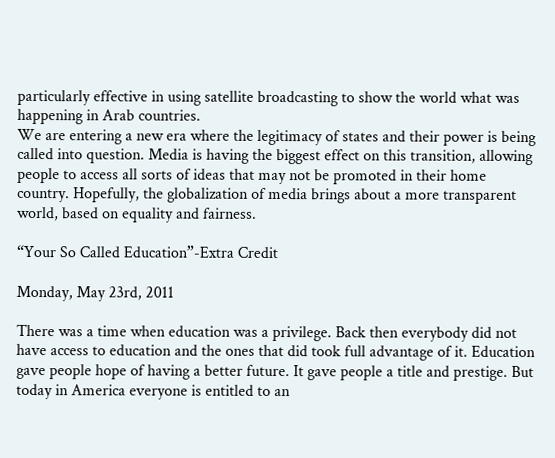particularly effective in using satellite broadcasting to show the world what was happening in Arab countries.
We are entering a new era where the legitimacy of states and their power is being called into question. Media is having the biggest effect on this transition, allowing people to access all sorts of ideas that may not be promoted in their home country. Hopefully, the globalization of media brings about a more transparent world, based on equality and fairness.

“Your So Called Education”-Extra Credit

Monday, May 23rd, 2011

There was a time when education was a privilege. Back then everybody did not have access to education and the ones that did took full advantage of it. Education gave people hope of having a better future. It gave people a title and prestige. But today in America everyone is entitled to an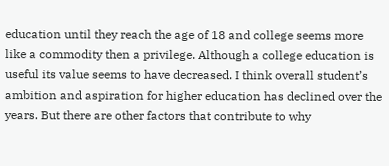education until they reach the age of 18 and college seems more like a commodity then a privilege. Although a college education is useful its value seems to have decreased. I think overall student’s ambition and aspiration for higher education has declined over the years. But there are other factors that contribute to why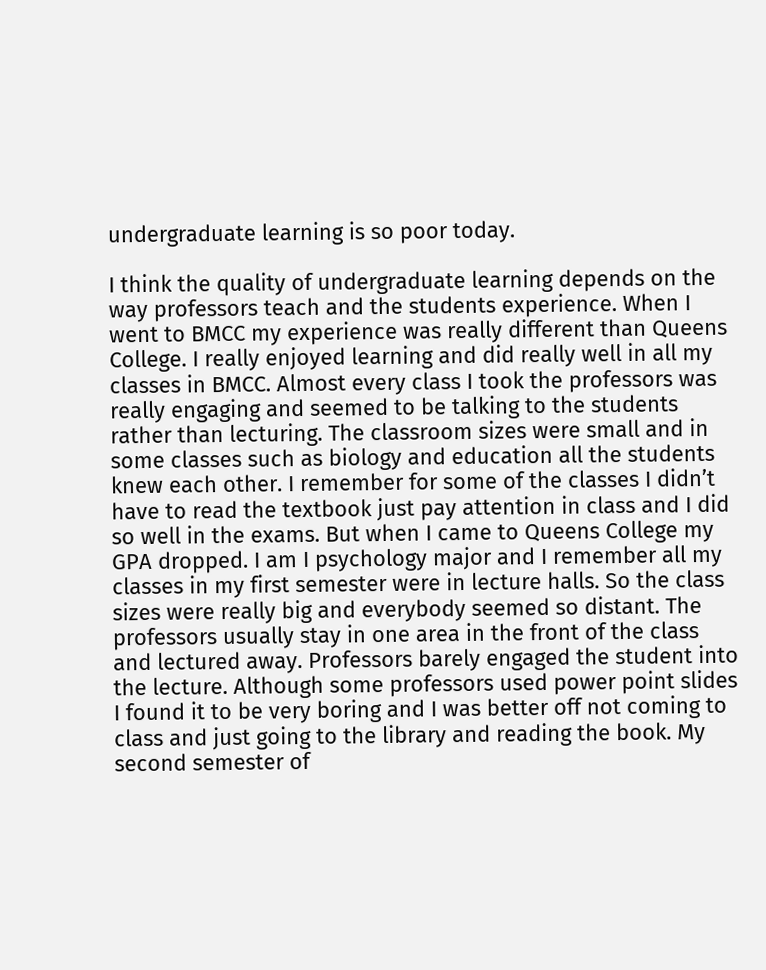undergraduate learning is so poor today.

I think the quality of undergraduate learning depends on the way professors teach and the students experience. When I went to BMCC my experience was really different than Queens College. I really enjoyed learning and did really well in all my classes in BMCC. Almost every class I took the professors was really engaging and seemed to be talking to the students rather than lecturing. The classroom sizes were small and in some classes such as biology and education all the students knew each other. I remember for some of the classes I didn’t have to read the textbook just pay attention in class and I did so well in the exams. But when I came to Queens College my GPA dropped. I am I psychology major and I remember all my classes in my first semester were in lecture halls. So the class sizes were really big and everybody seemed so distant. The professors usually stay in one area in the front of the class and lectured away. Professors barely engaged the student into the lecture. Although some professors used power point slides I found it to be very boring and I was better off not coming to class and just going to the library and reading the book. My second semester of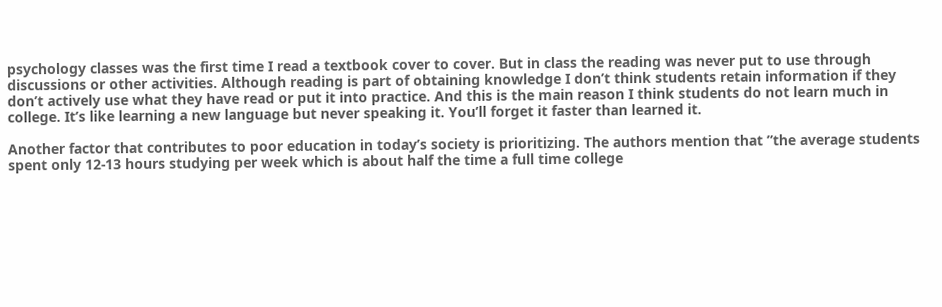psychology classes was the first time I read a textbook cover to cover. But in class the reading was never put to use through discussions or other activities. Although reading is part of obtaining knowledge I don’t think students retain information if they don’t actively use what they have read or put it into practice. And this is the main reason I think students do not learn much in college. It’s like learning a new language but never speaking it. You’ll forget it faster than learned it.

Another factor that contributes to poor education in today’s society is prioritizing. The authors mention that ”the average students spent only 12-13 hours studying per week which is about half the time a full time college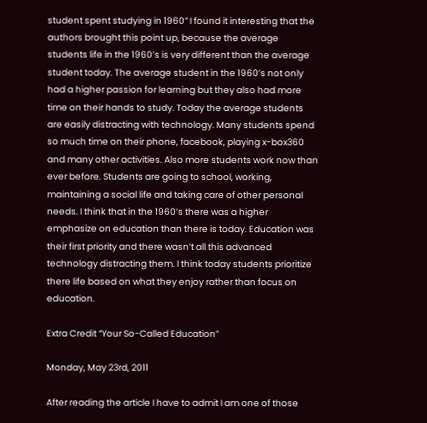student spent studying in 1960” I found it interesting that the authors brought this point up, because the average students life in the 1960’s is very different than the average student today. The average student in the 1960’s not only had a higher passion for learning but they also had more time on their hands to study. Today the average students are easily distracting with technology. Many students spend so much time on their phone, facebook, playing x-box360 and many other activities. Also more students work now than ever before. Students are going to school, working, maintaining a social life and taking care of other personal needs. I think that in the 1960’s there was a higher emphasize on education than there is today. Education was their first priority and there wasn’t all this advanced technology distracting them. I think today students prioritize there life based on what they enjoy rather than focus on education.

Extra Credit “Your So-Called Education”

Monday, May 23rd, 2011

After reading the article I have to admit I am one of those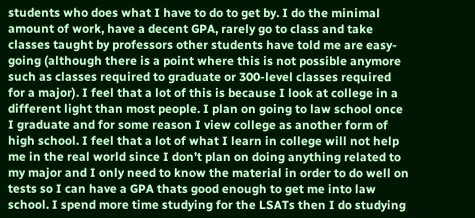students who does what I have to do to get by. I do the minimal amount of work, have a decent GPA, rarely go to class and take classes taught by professors other students have told me are easy-going (although there is a point where this is not possible anymore such as classes required to graduate or 300-level classes required for a major). I feel that a lot of this is because I look at college in a different light than most people. I plan on going to law school once I graduate and for some reason I view college as another form of high school. I feel that a lot of what I learn in college will not help me in the real world since I don’t plan on doing anything related to my major and I only need to know the material in order to do well on tests so I can have a GPA thats good enough to get me into law school. I spend more time studying for the LSATs then I do studying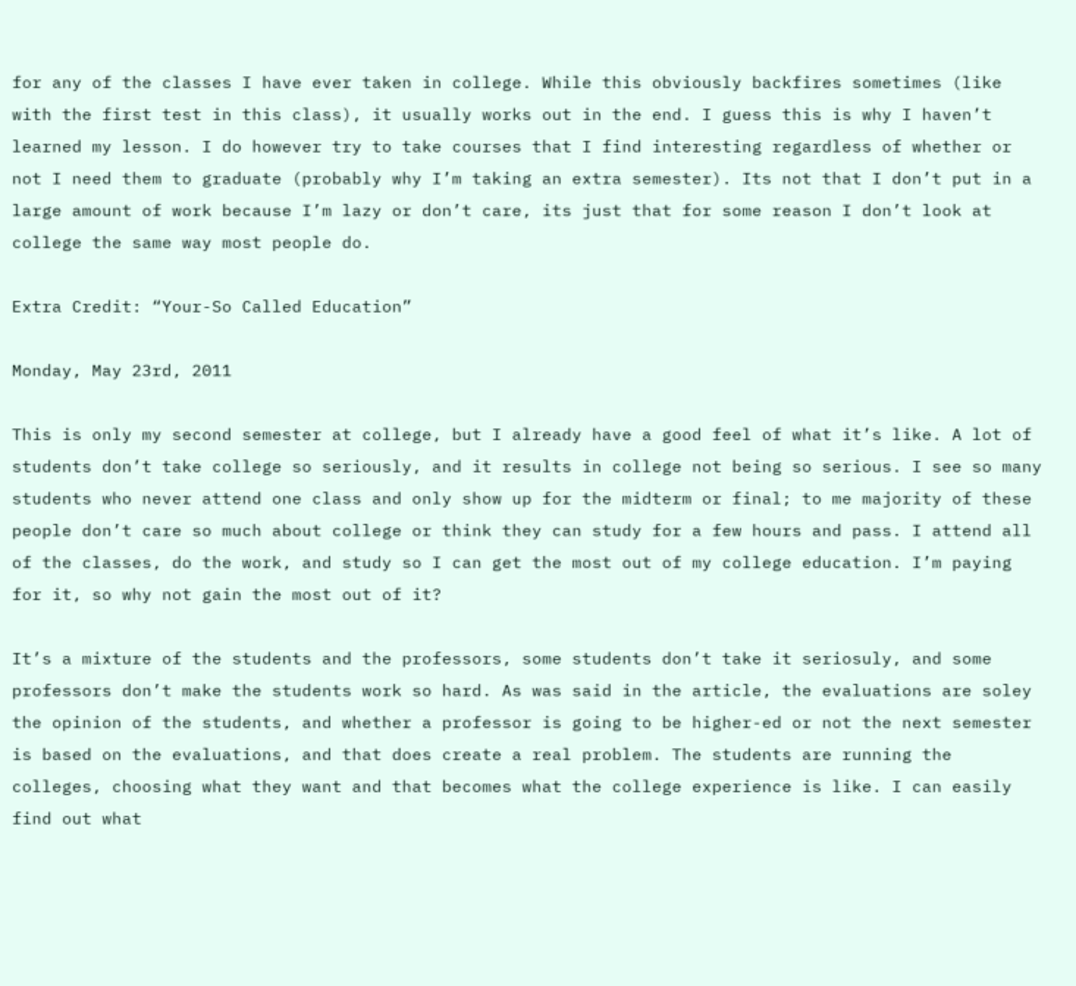for any of the classes I have ever taken in college. While this obviously backfires sometimes (like with the first test in this class), it usually works out in the end. I guess this is why I haven’t learned my lesson. I do however try to take courses that I find interesting regardless of whether or not I need them to graduate (probably why I’m taking an extra semester). Its not that I don’t put in a large amount of work because I’m lazy or don’t care, its just that for some reason I don’t look at college the same way most people do.

Extra Credit: “Your-So Called Education”

Monday, May 23rd, 2011

This is only my second semester at college, but I already have a good feel of what it’s like. A lot of students don’t take college so seriously, and it results in college not being so serious. I see so many students who never attend one class and only show up for the midterm or final; to me majority of these people don’t care so much about college or think they can study for a few hours and pass. I attend all of the classes, do the work, and study so I can get the most out of my college education. I’m paying for it, so why not gain the most out of it?

It’s a mixture of the students and the professors, some students don’t take it seriosuly, and some professors don’t make the students work so hard. As was said in the article, the evaluations are soley the opinion of the students, and whether a professor is going to be higher-ed or not the next semester  is based on the evaluations, and that does create a real problem. The students are running the colleges, choosing what they want and that becomes what the college experience is like. I can easily find out what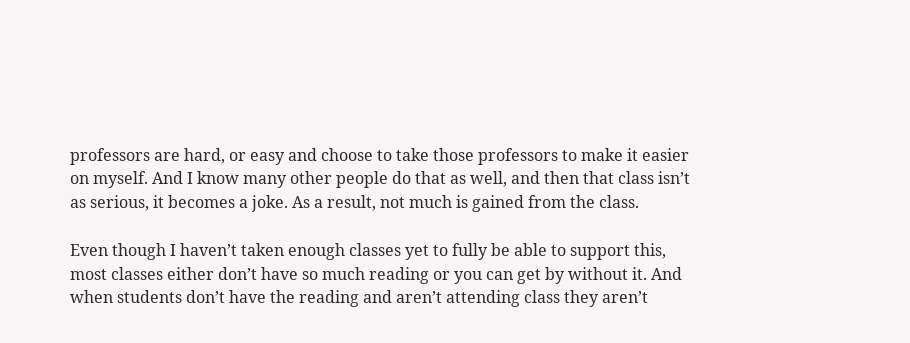professors are hard, or easy and choose to take those professors to make it easier on myself. And I know many other people do that as well, and then that class isn’t as serious, it becomes a joke. As a result, not much is gained from the class.

Even though I haven’t taken enough classes yet to fully be able to support this, most classes either don’t have so much reading or you can get by without it. And when students don’t have the reading and aren’t attending class they aren’t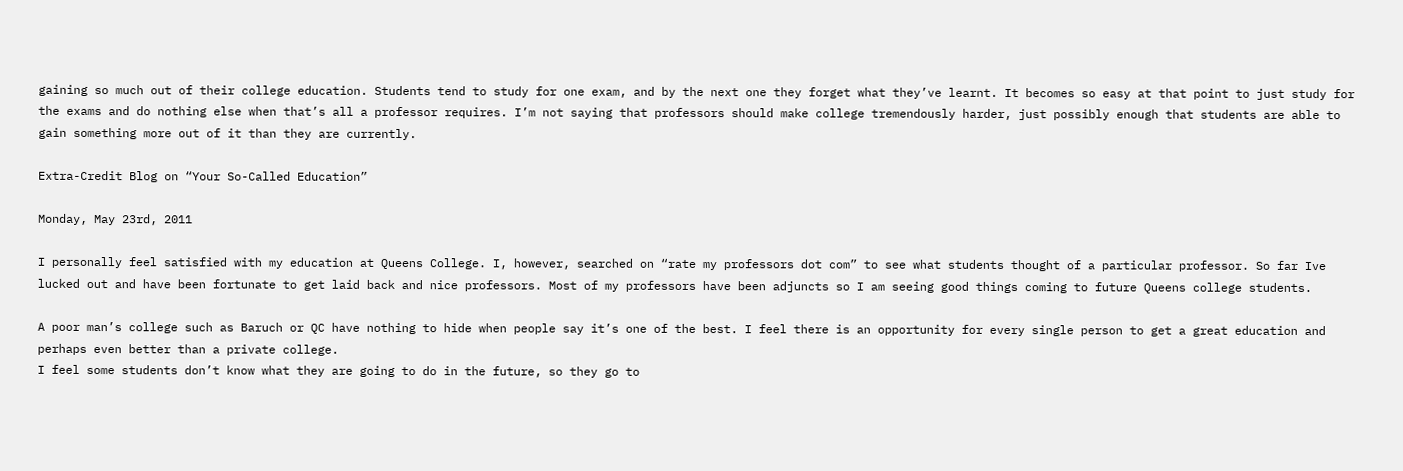gaining so much out of their college education. Students tend to study for one exam, and by the next one they forget what they’ve learnt. It becomes so easy at that point to just study for the exams and do nothing else when that’s all a professor requires. I’m not saying that professors should make college tremendously harder, just possibly enough that students are able to gain something more out of it than they are currently.

Extra-Credit Blog on “Your So-Called Education”

Monday, May 23rd, 2011

I personally feel satisfied with my education at Queens College. I, however, searched on “rate my professors dot com” to see what students thought of a particular professor. So far Ive lucked out and have been fortunate to get laid back and nice professors. Most of my professors have been adjuncts so I am seeing good things coming to future Queens college students.

A poor man’s college such as Baruch or QC have nothing to hide when people say it’s one of the best. I feel there is an opportunity for every single person to get a great education and perhaps even better than a private college.
I feel some students don’t know what they are going to do in the future, so they go to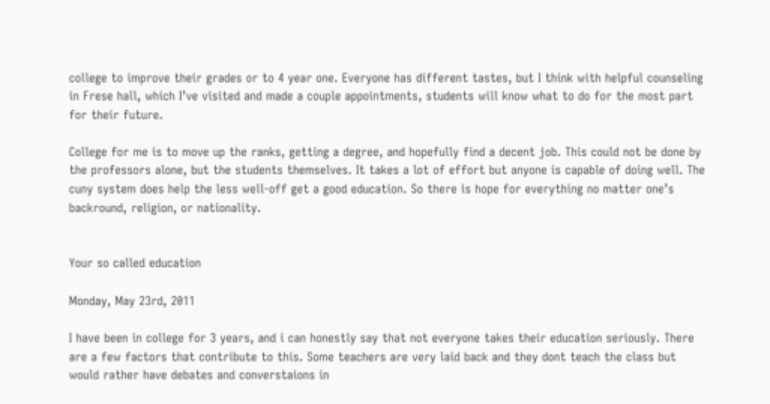college to improve their grades or to 4 year one. Everyone has different tastes, but I think with helpful counseling in Frese hall, which I’ve visited and made a couple appointments, students will know what to do for the most part for their future.

College for me is to move up the ranks, getting a degree, and hopefully find a decent job. This could not be done by the professors alone, but the students themselves. It takes a lot of effort but anyone is capable of doing well. The cuny system does help the less well-off get a good education. So there is hope for everything no matter one’s backround, religion, or nationality.


Your so called education

Monday, May 23rd, 2011

I have been in college for 3 years, and i can honestly say that not everyone takes their education seriously. There are a few factors that contribute to this. Some teachers are very laid back and they dont teach the class but would rather have debates and converstaions in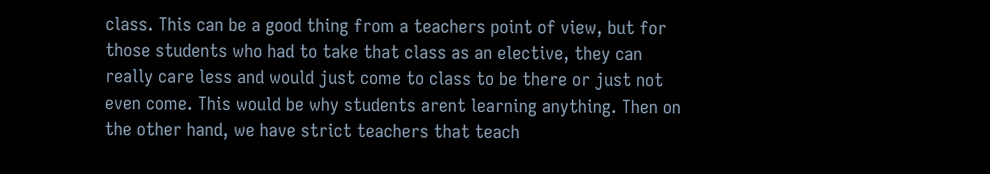class. This can be a good thing from a teachers point of view, but for those students who had to take that class as an elective, they can really care less and would just come to class to be there or just not even come. This would be why students arent learning anything. Then on the other hand, we have strict teachers that teach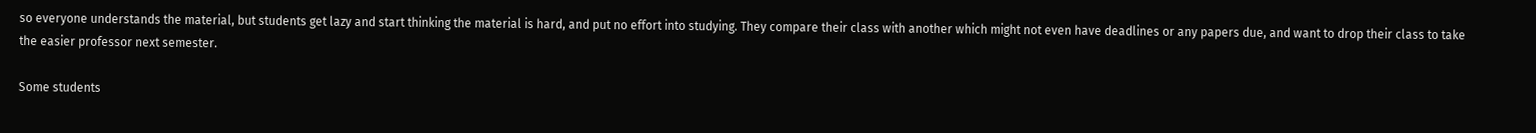so everyone understands the material, but students get lazy and start thinking the material is hard, and put no effort into studying. They compare their class with another which might not even have deadlines or any papers due, and want to drop their class to take the easier professor next semester.

Some students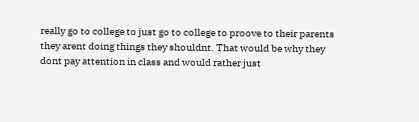really go to college to just go to college to proove to their parents they arent doing things they shouldnt. That would be why they dont pay attention in class and would rather just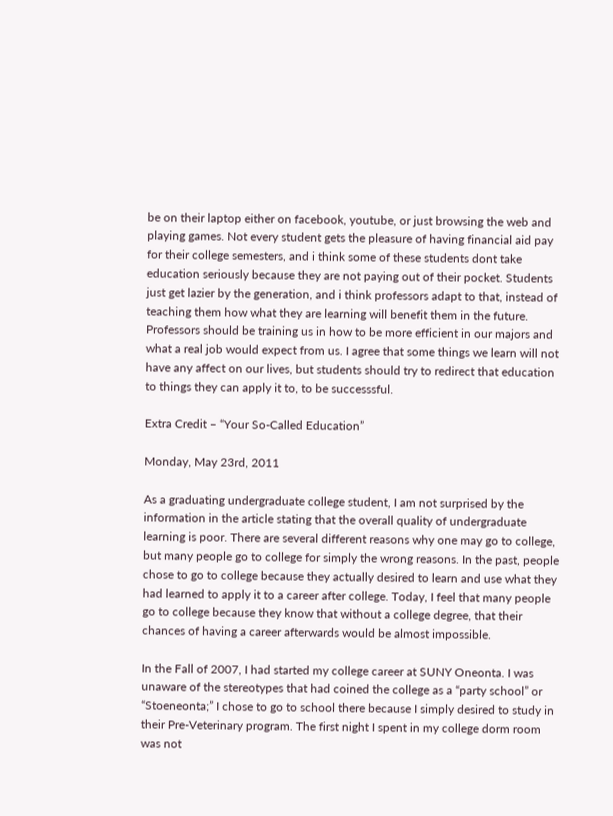be on their laptop either on facebook, youtube, or just browsing the web and playing games. Not every student gets the pleasure of having financial aid pay for their college semesters, and i think some of these students dont take education seriously because they are not paying out of their pocket. Students just get lazier by the generation, and i think professors adapt to that, instead of teaching them how what they are learning will benefit them in the future. Professors should be training us in how to be more efficient in our majors and what a real job would expect from us. I agree that some things we learn will not have any affect on our lives, but students should try to redirect that education to things they can apply it to, to be successsful.

Extra Credit – “Your So-Called Education”

Monday, May 23rd, 2011

As a graduating undergraduate college student, I am not surprised by the information in the article stating that the overall quality of undergraduate learning is poor. There are several different reasons why one may go to college, but many people go to college for simply the wrong reasons. In the past, people chose to go to college because they actually desired to learn and use what they had learned to apply it to a career after college. Today, I feel that many people go to college because they know that without a college degree, that their chances of having a career afterwards would be almost impossible.

In the Fall of 2007, I had started my college career at SUNY Oneonta. I was unaware of the stereotypes that had coined the college as a “party school” or “Stoeneonta;” I chose to go to school there because I simply desired to study in their Pre-Veterinary program. The first night I spent in my college dorm room was not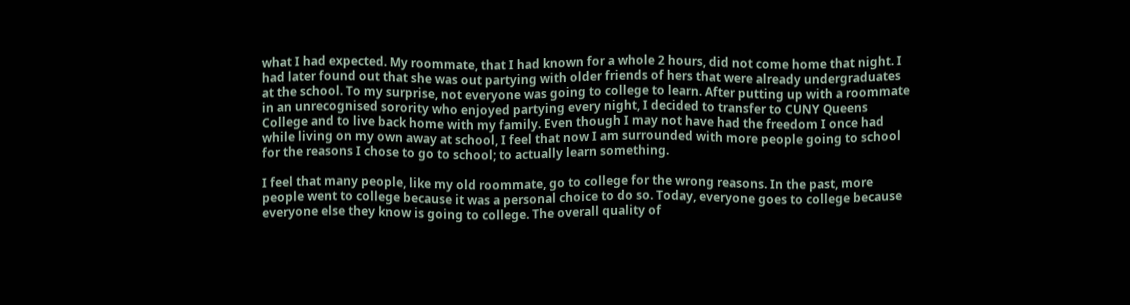what I had expected. My roommate, that I had known for a whole 2 hours, did not come home that night. I had later found out that she was out partying with older friends of hers that were already undergraduates at the school. To my surprise, not everyone was going to college to learn. After putting up with a roommate in an unrecognised sorority who enjoyed partying every night, I decided to transfer to CUNY Queens College and to live back home with my family. Even though I may not have had the freedom I once had while living on my own away at school, I feel that now I am surrounded with more people going to school for the reasons I chose to go to school; to actually learn something.

I feel that many people, like my old roommate, go to college for the wrong reasons. In the past, more people went to college because it was a personal choice to do so. Today, everyone goes to college because everyone else they know is going to college. The overall quality of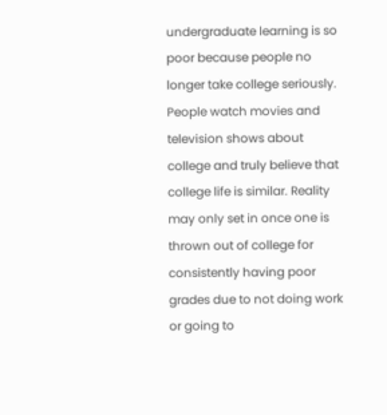undergraduate learning is so poor because people no longer take college seriously. People watch movies and television shows about college and truly believe that college life is similar. Reality may only set in once one is thrown out of college for consistently having poor grades due to not doing work or going to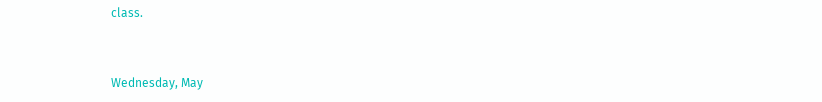class.


Wednesday, May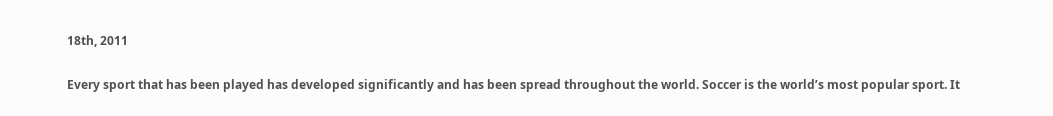18th, 2011

Every sport that has been played has developed significantly and has been spread throughout the world. Soccer is the world’s most popular sport. It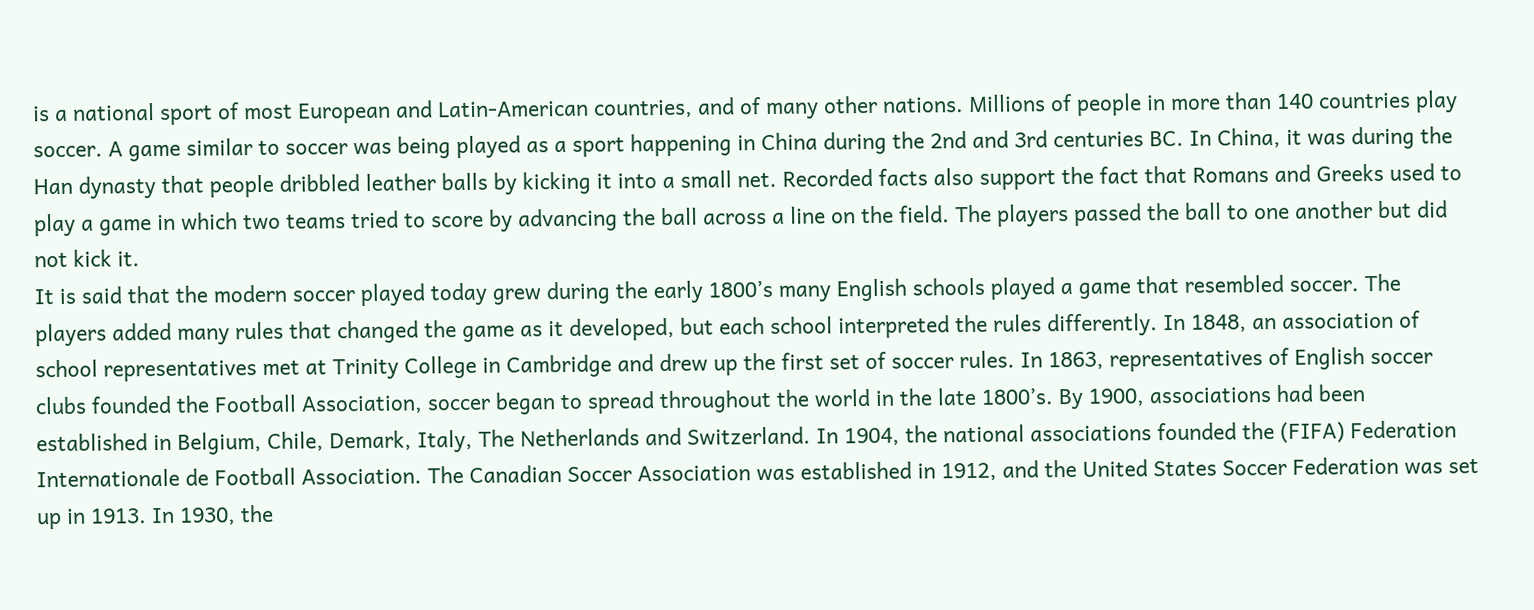is a national sport of most European and Latin-American countries, and of many other nations. Millions of people in more than 140 countries play soccer. A game similar to soccer was being played as a sport happening in China during the 2nd and 3rd centuries BC. In China, it was during the Han dynasty that people dribbled leather balls by kicking it into a small net. Recorded facts also support the fact that Romans and Greeks used to play a game in which two teams tried to score by advancing the ball across a line on the field. The players passed the ball to one another but did not kick it.
It is said that the modern soccer played today grew during the early 1800’s many English schools played a game that resembled soccer. The players added many rules that changed the game as it developed, but each school interpreted the rules differently. In 1848, an association of school representatives met at Trinity College in Cambridge and drew up the first set of soccer rules. In 1863, representatives of English soccer clubs founded the Football Association, soccer began to spread throughout the world in the late 1800’s. By 1900, associations had been established in Belgium, Chile, Demark, Italy, The Netherlands and Switzerland. In 1904, the national associations founded the (FIFA) Federation Internationale de Football Association. The Canadian Soccer Association was established in 1912, and the United States Soccer Federation was set up in 1913. In 1930, the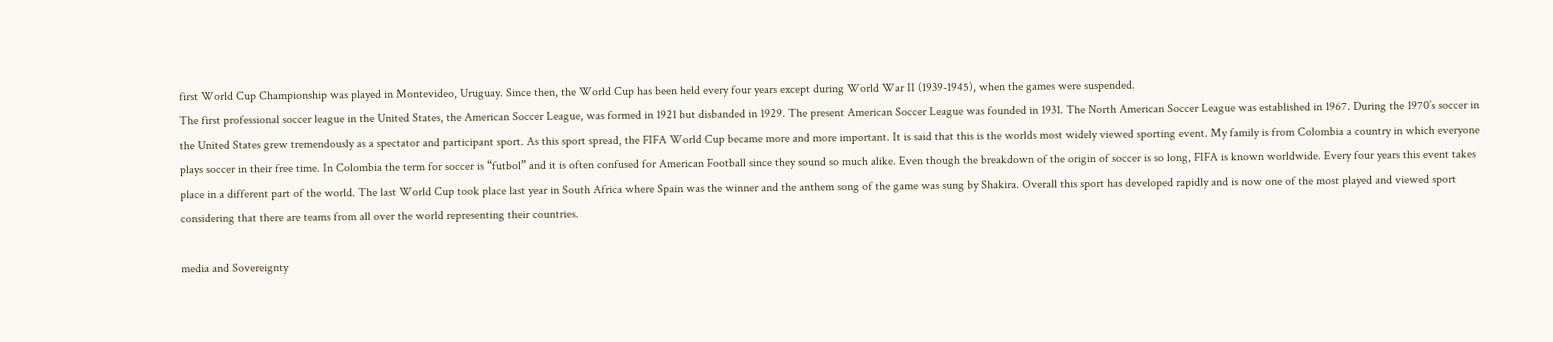first World Cup Championship was played in Montevideo, Uruguay. Since then, the World Cup has been held every four years except during World War II (1939-1945), when the games were suspended.
The first professional soccer league in the United States, the American Soccer League, was formed in 1921 but disbanded in 1929. The present American Soccer League was founded in 1931. The North American Soccer League was established in 1967. During the 1970’s soccer in the United States grew tremendously as a spectator and participant sport. As this sport spread, the FIFA World Cup became more and more important. It is said that this is the worlds most widely viewed sporting event. My family is from Colombia a country in which everyone plays soccer in their free time. In Colombia the term for soccer is “futbol” and it is often confused for American Football since they sound so much alike. Even though the breakdown of the origin of soccer is so long, FIFA is known worldwide. Every four years this event takes place in a different part of the world. The last World Cup took place last year in South Africa where Spain was the winner and the anthem song of the game was sung by Shakira. Overall this sport has developed rapidly and is now one of the most played and viewed sport considering that there are teams from all over the world representing their countries.

media and Sovereignty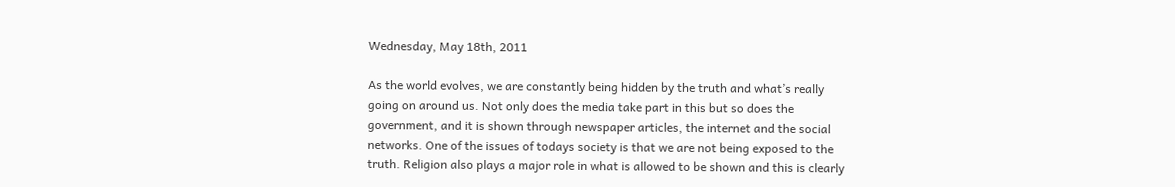Wednesday, May 18th, 2011

As the world evolves, we are constantly being hidden by the truth and what’s really going on around us. Not only does the media take part in this but so does the government, and it is shown through newspaper articles, the internet and the social networks. One of the issues of todays society is that we are not being exposed to the truth. Religion also plays a major role in what is allowed to be shown and this is clearly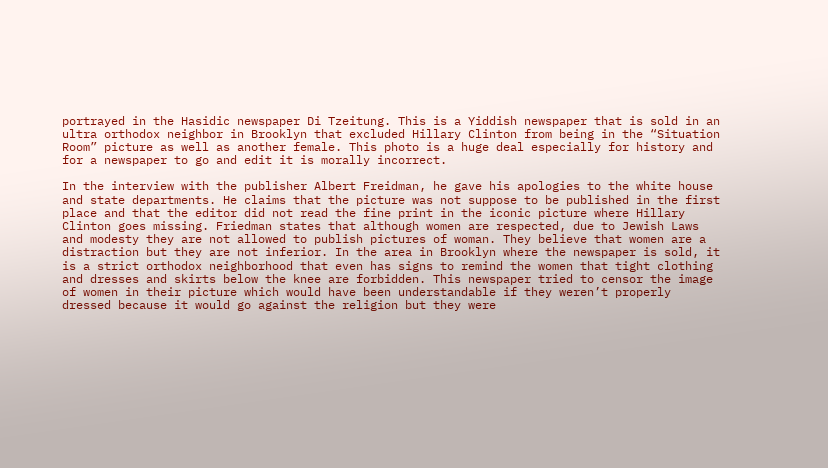portrayed in the Hasidic newspaper Di Tzeitung. This is a Yiddish newspaper that is sold in an ultra orthodox neighbor in Brooklyn that excluded Hillary Clinton from being in the “Situation Room” picture as well as another female. This photo is a huge deal especially for history and for a newspaper to go and edit it is morally incorrect.

In the interview with the publisher Albert Freidman, he gave his apologies to the white house and state departments. He claims that the picture was not suppose to be published in the first place and that the editor did not read the fine print in the iconic picture where Hillary Clinton goes missing. Friedman states that although women are respected, due to Jewish Laws and modesty they are not allowed to publish pictures of woman. They believe that women are a distraction but they are not inferior. In the area in Brooklyn where the newspaper is sold, it is a strict orthodox neighborhood that even has signs to remind the women that tight clothing and dresses and skirts below the knee are forbidden. This newspaper tried to censor the image of women in their picture which would have been understandable if they weren’t properly dressed because it would go against the religion but they were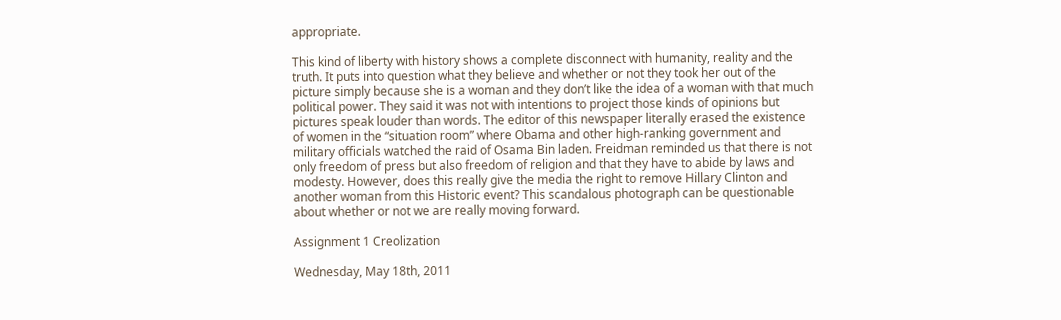appropriate.

This kind of liberty with history shows a complete disconnect with humanity, reality and the truth. It puts into question what they believe and whether or not they took her out of the picture simply because she is a woman and they don’t like the idea of a woman with that much political power. They said it was not with intentions to project those kinds of opinions but pictures speak louder than words. The editor of this newspaper literally erased the existence of women in the “situation room” where Obama and other high-ranking government and military officials watched the raid of Osama Bin laden. Freidman reminded us that there is not only freedom of press but also freedom of religion and that they have to abide by laws and modesty. However, does this really give the media the right to remove Hillary Clinton and another woman from this Historic event? This scandalous photograph can be questionable about whether or not we are really moving forward.

Assignment 1 Creolization

Wednesday, May 18th, 2011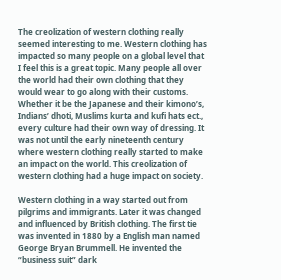The creolization of western clothing really seemed interesting to me. Western clothing has impacted so many people on a global level that I feel this is a great topic. Many people all over the world had their own clothing that they would wear to go along with their customs. Whether it be the Japanese and their kimono’s, Indians’ dhoti, Muslims kurta and kufi hats ect., every culture had their own way of dressing. It was not until the early nineteenth century where western clothing really started to make an impact on the world. This creolization of western clothing had a huge impact on society.

Western clothing in a way started out from pilgrims and immigrants. Later it was changed and influenced by British clothing. The first tie was invented in 1880 by a English man named George Bryan Brummell. He invented the “business suit” dark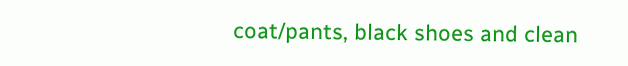coat/pants, black shoes and clean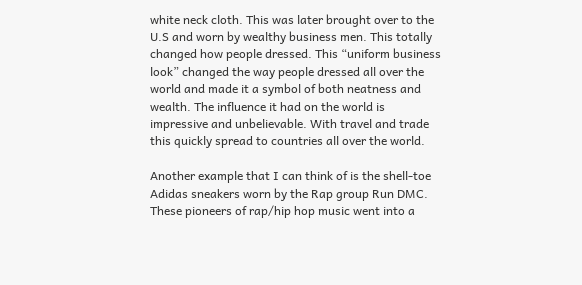white neck cloth. This was later brought over to the U.S and worn by wealthy business men. This totally changed how people dressed. This “uniform business look” changed the way people dressed all over the world and made it a symbol of both neatness and wealth. The influence it had on the world is impressive and unbelievable. With travel and trade this quickly spread to countries all over the world.

Another example that I can think of is the shell-toe Adidas sneakers worn by the Rap group Run DMC. These pioneers of rap/hip hop music went into a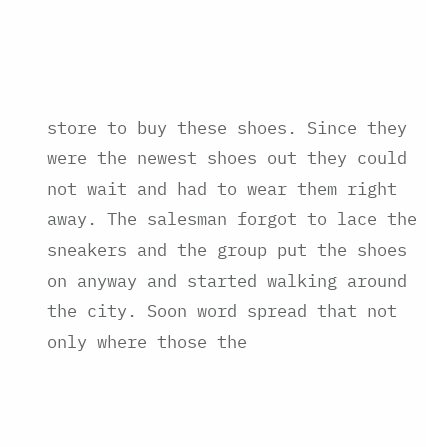store to buy these shoes. Since they were the newest shoes out they could not wait and had to wear them right away. The salesman forgot to lace the sneakers and the group put the shoes on anyway and started walking around the city. Soon word spread that not only where those the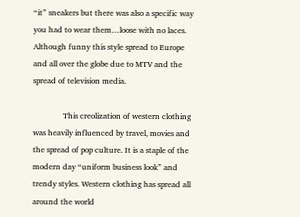“it” sneakers but there was also a specific way you had to wear them…loose with no laces. Although funny this style spread to Europe and all over the globe due to MTV and the spread of television media.

               This creolization of western clothing was heavily influenced by travel, movies and the spread of pop culture. It is a staple of the modern day “uniform business look” and trendy styles. Western clothing has spread all around the world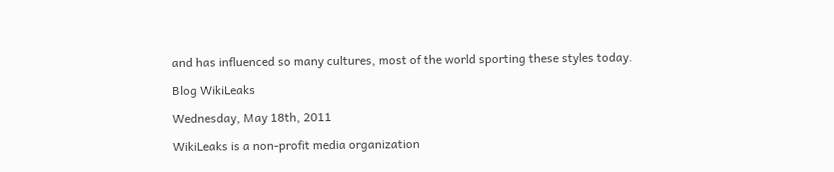and has influenced so many cultures, most of the world sporting these styles today.

Blog WikiLeaks

Wednesday, May 18th, 2011

WikiLeaks is a non-profit media organization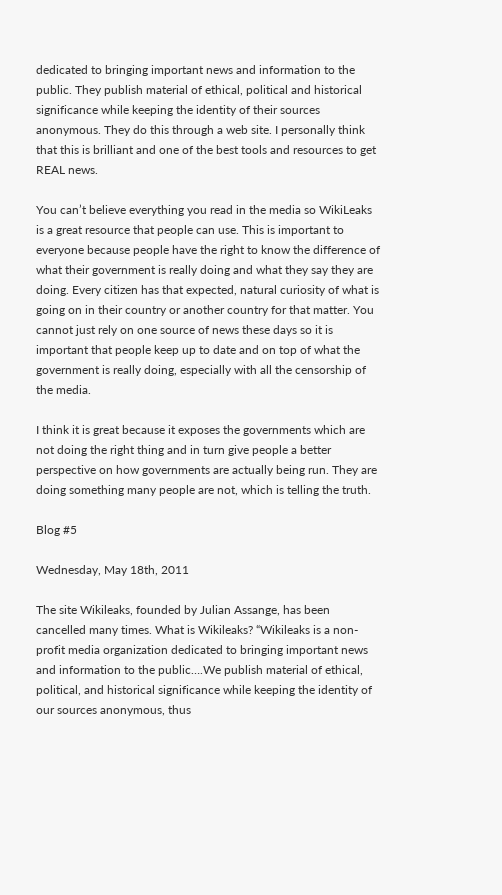dedicated to bringing important news and information to the public. They publish material of ethical, political and historical significance while keeping the identity of their sources anonymous. They do this through a web site. I personally think that this is brilliant and one of the best tools and resources to get REAL news.

You can’t believe everything you read in the media so WikiLeaks is a great resource that people can use. This is important to everyone because people have the right to know the difference of what their government is really doing and what they say they are doing. Every citizen has that expected, natural curiosity of what is going on in their country or another country for that matter. You cannot just rely on one source of news these days so it is important that people keep up to date and on top of what the government is really doing, especially with all the censorship of the media.

I think it is great because it exposes the governments which are not doing the right thing and in turn give people a better perspective on how governments are actually being run. They are doing something many people are not, which is telling the truth.

Blog #5

Wednesday, May 18th, 2011

The site Wikileaks, founded by Julian Assange, has been cancelled many times. What is Wikileaks? “Wikileaks is a non-profit media organization dedicated to bringing important news and information to the public….We publish material of ethical, political, and historical significance while keeping the identity of our sources anonymous, thus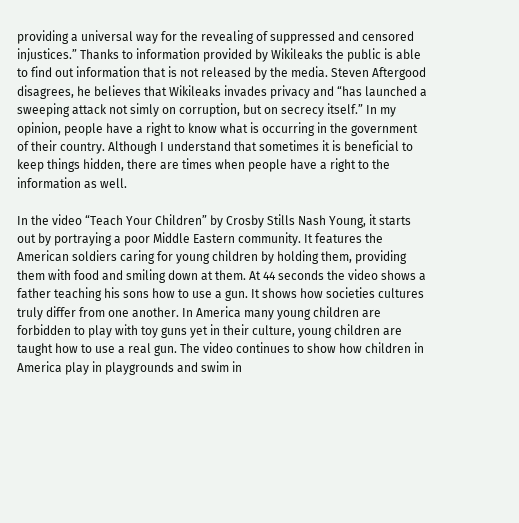providing a universal way for the revealing of suppressed and censored injustices.” Thanks to information provided by Wikileaks the public is able to find out information that is not released by the media. Steven Aftergood disagrees, he believes that Wikileaks invades privacy and “has launched a sweeping attack not simly on corruption, but on secrecy itself.” In my opinion, people have a right to know what is occurring in the government of their country. Although I understand that sometimes it is beneficial to keep things hidden, there are times when people have a right to the information as well.

In the video “Teach Your Children” by Crosby Stills Nash Young, it starts out by portraying a poor Middle Eastern community. It features the American soldiers caring for young children by holding them, providing them with food and smiling down at them. At 44 seconds the video shows a father teaching his sons how to use a gun. It shows how societies cultures truly differ from one another. In America many young children are forbidden to play with toy guns yet in their culture, young children are taught how to use a real gun. The video continues to show how children in America play in playgrounds and swim in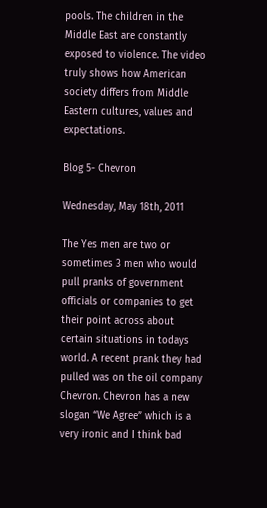pools. The children in the Middle East are constantly exposed to violence. The video truly shows how American society differs from Middle Eastern cultures, values and expectations.

Blog 5- Chevron

Wednesday, May 18th, 2011

The Yes men are two or sometimes 3 men who would pull pranks of government officials or companies to get their point across about certain situations in todays world. A recent prank they had pulled was on the oil company Chevron. Chevron has a new slogan “We Agree” which is a very ironic and I think bad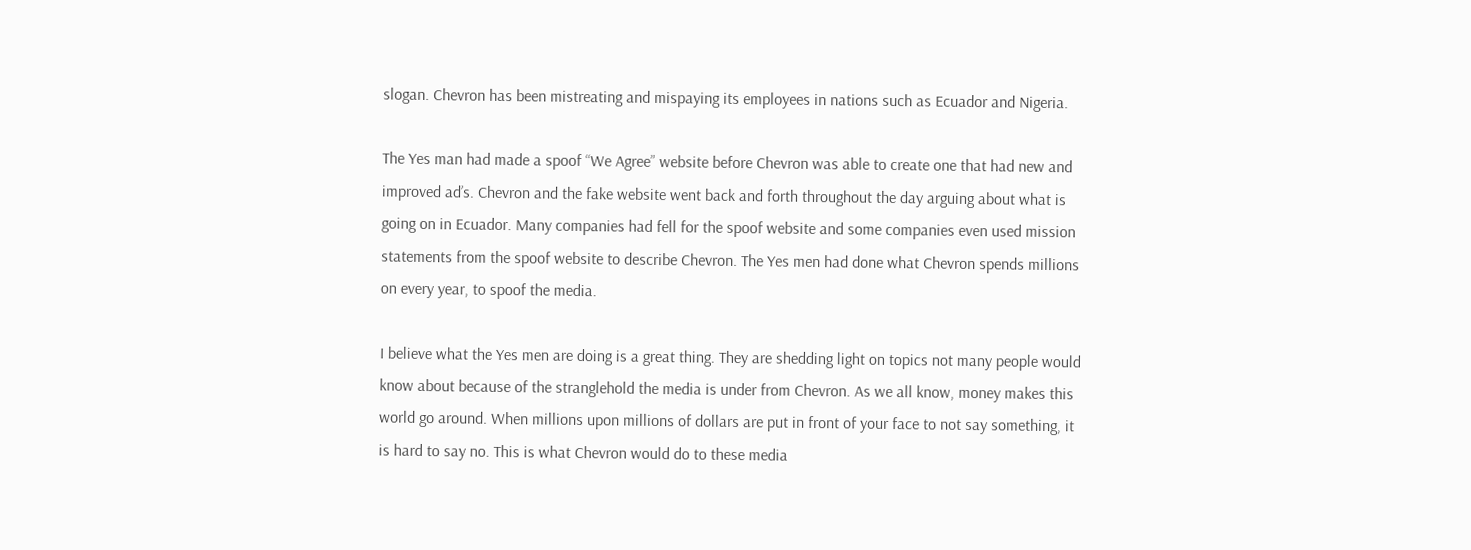slogan. Chevron has been mistreating and mispaying its employees in nations such as Ecuador and Nigeria.

The Yes man had made a spoof “We Agree” website before Chevron was able to create one that had new and improved ad’s. Chevron and the fake website went back and forth throughout the day arguing about what is going on in Ecuador. Many companies had fell for the spoof website and some companies even used mission statements from the spoof website to describe Chevron. The Yes men had done what Chevron spends millions on every year, to spoof the media.

I believe what the Yes men are doing is a great thing. They are shedding light on topics not many people would know about because of the stranglehold the media is under from Chevron. As we all know, money makes this world go around. When millions upon millions of dollars are put in front of your face to not say something, it is hard to say no. This is what Chevron would do to these media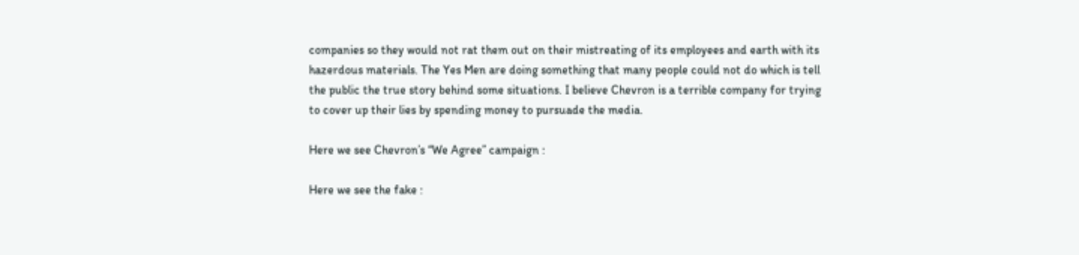companies so they would not rat them out on their mistreating of its employees and earth with its hazerdous materials. The Yes Men are doing something that many people could not do which is tell the public the true story behind some situations. I believe Chevron is a terrible company for trying to cover up their lies by spending money to pursuade the media.

Here we see Chevron’s “We Agree” campaign :

Here we see the fake :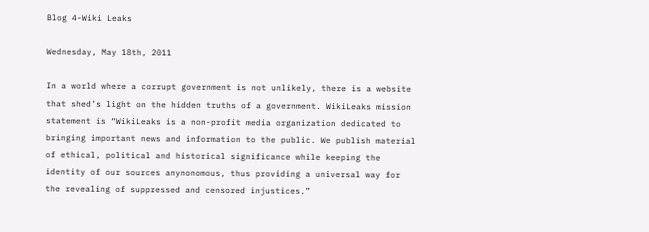Blog 4-Wiki Leaks

Wednesday, May 18th, 2011

In a world where a corrupt government is not unlikely, there is a website that shed’s light on the hidden truths of a government. WikiLeaks mission statement is “WikiLeaks is a non-profit media organization dedicated to bringing important news and information to the public. We publish material of ethical, political and historical significance while keeping the identity of our sources anynonomous, thus providing a universal way for the revealing of suppressed and censored injustices.”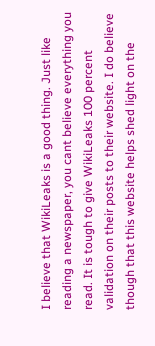I believe that WikiLeaks is a good thing. Just like reading a newspaper, you cant believe everything you read. It is tough to give WikiLeaks 100 percent validation on their posts to their website. I do believe though that this website helps shed light on the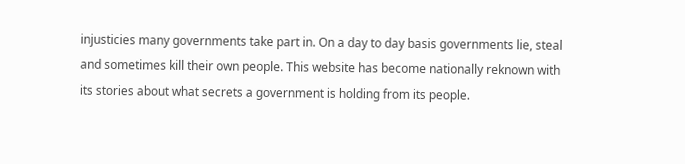injusticies many governments take part in. On a day to day basis governments lie, steal and sometimes kill their own people. This website has become nationally reknown with its stories about what secrets a government is holding from its people.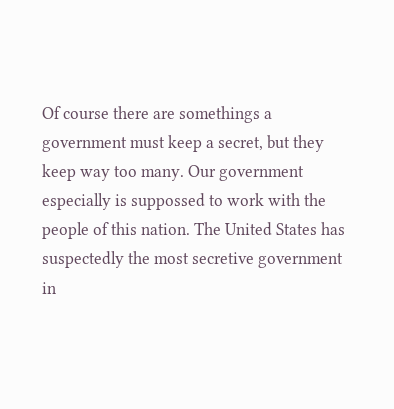Of course there are somethings a government must keep a secret, but they keep way too many. Our government especially is suppossed to work with the people of this nation. The United States has suspectedly the most secretive government in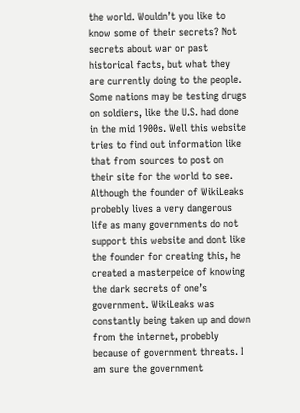the world. Wouldn’t you like to know some of their secrets? Not secrets about war or past historical facts, but what they are currently doing to the people. Some nations may be testing drugs on soldiers, like the U.S. had done in the mid 1900s. Well this website tries to find out information like that from sources to post on their site for the world to see. Although the founder of WikiLeaks probebly lives a very dangerous life as many governments do not support this website and dont like the founder for creating this, he created a masterpeice of knowing the dark secrets of one’s government. WikiLeaks was constantly being taken up and down from the internet, probebly because of government threats. I am sure the government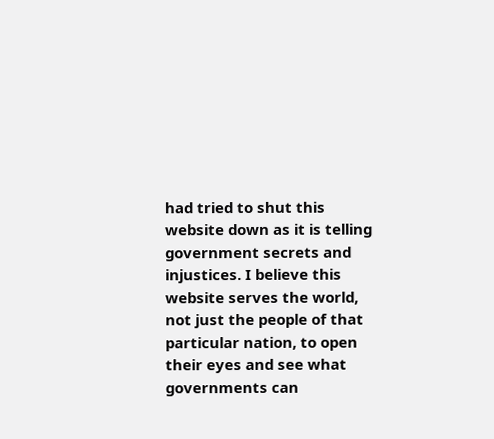had tried to shut this website down as it is telling government secrets and injustices. I believe this website serves the world, not just the people of that particular nation, to open their eyes and see what governments can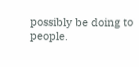possibly be doing to people.